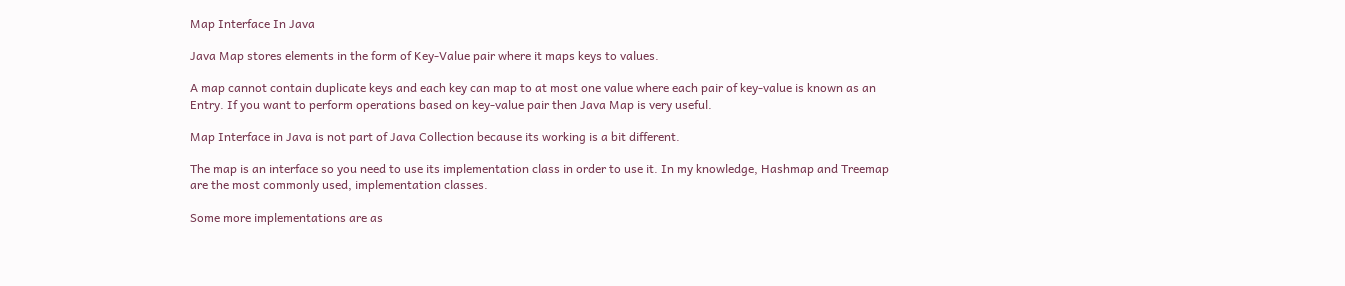Map Interface In Java

Java Map stores elements in the form of Key-Value pair where it maps keys to values.

A map cannot contain duplicate keys and each key can map to at most one value where each pair of key-value is known as an Entry. If you want to perform operations based on key-value pair then Java Map is very useful.

Map Interface in Java is not part of Java Collection because its working is a bit different.

The map is an interface so you need to use its implementation class in order to use it. In my knowledge, Hashmap and Treemap are the most commonly used, implementation classes.

Some more implementations are as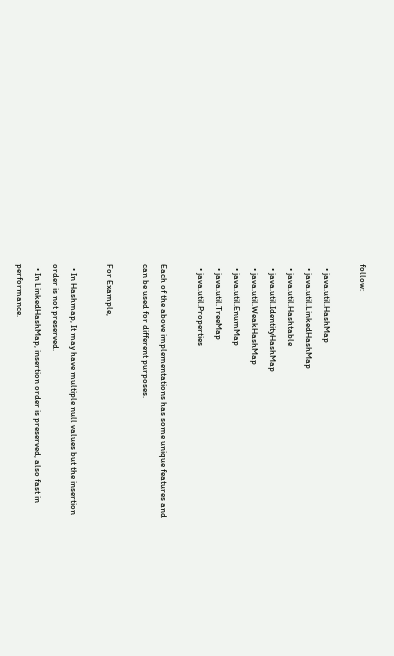follow:

  • java.util.HashMap
  • java.util.LinkedHashMap
  • java.util.Hashtable
  • java.util.IdentityHashMap
  • java.util.WeakHashMap
  • java.util.EnumMap
  • java.util.TreeMap
  • java.util.Properties

Each of the above implementations has some unique features and can be used for different purposes.

For Example,

  • In Hashmap, It may have multiple null values but the insertion order is not preserved.
  • In LinkedHashMap, insertion order is preserved, also fast in performance.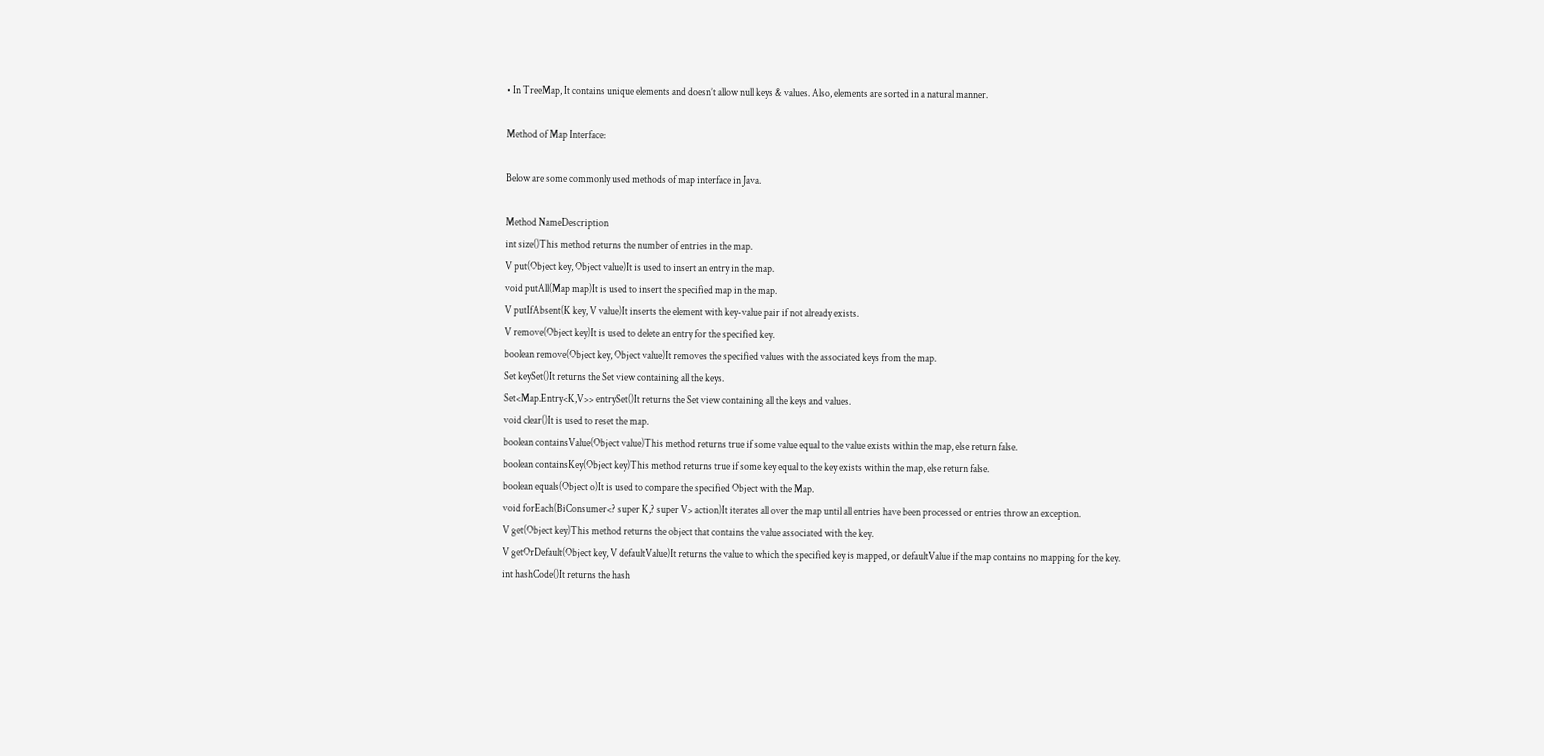• In TreeMap, It contains unique elements and doesn’t allow null keys & values. Also, elements are sorted in a natural manner.

Method of Map Interface:

Below are some commonly used methods of map interface in Java.

Method NameDescription
int size()This method returns the number of entries in the map.
V put(Object key, Object value)It is used to insert an entry in the map.
void putAll(Map map)It is used to insert the specified map in the map.
V putIfAbsent(K key, V value)It inserts the element with key-value pair if not already exists.
V remove(Object key)It is used to delete an entry for the specified key.
boolean remove(Object key, Object value)It removes the specified values with the associated keys from the map.
Set keySet()It returns the Set view containing all the keys.
Set<Map.Entry<K,V>> entrySet()It returns the Set view containing all the keys and values.
void clear()It is used to reset the map.
boolean containsValue(Object value)This method returns true if some value equal to the value exists within the map, else return false.
boolean containsKey(Object key)This method returns true if some key equal to the key exists within the map, else return false.
boolean equals(Object o)It is used to compare the specified Object with the Map.
void forEach(BiConsumer<? super K,? super V> action)It iterates all over the map until all entries have been processed or entries throw an exception.
V get(Object key)This method returns the object that contains the value associated with the key.
V getOrDefault(Object key, V defaultValue)It returns the value to which the specified key is mapped, or defaultValue if the map contains no mapping for the key.
int hashCode()It returns the hash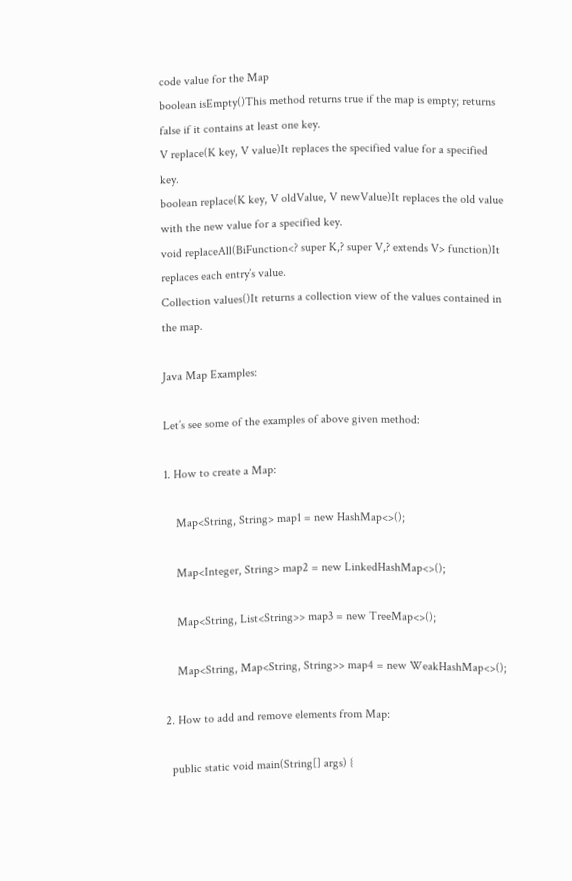code value for the Map
boolean isEmpty()This method returns true if the map is empty; returns false if it contains at least one key.
V replace(K key, V value)It replaces the specified value for a specified key.
boolean replace(K key, V oldValue, V newValue)It replaces the old value with the new value for a specified key.
void replaceAll(BiFunction<? super K,? super V,? extends V> function)It replaces each entry’s value.
Collection values()It returns a collection view of the values contained in the map.

Java Map Examples:

Let’s see some of the examples of above given method:

1. How to create a Map:

    Map<String, String> map1 = new HashMap<>();

    Map<Integer, String> map2 = new LinkedHashMap<>();

    Map<String, List<String>> map3 = new TreeMap<>();

    Map<String, Map<String, String>> map4 = new WeakHashMap<>();

2. How to add and remove elements from Map:

  public static void main(String[] args) {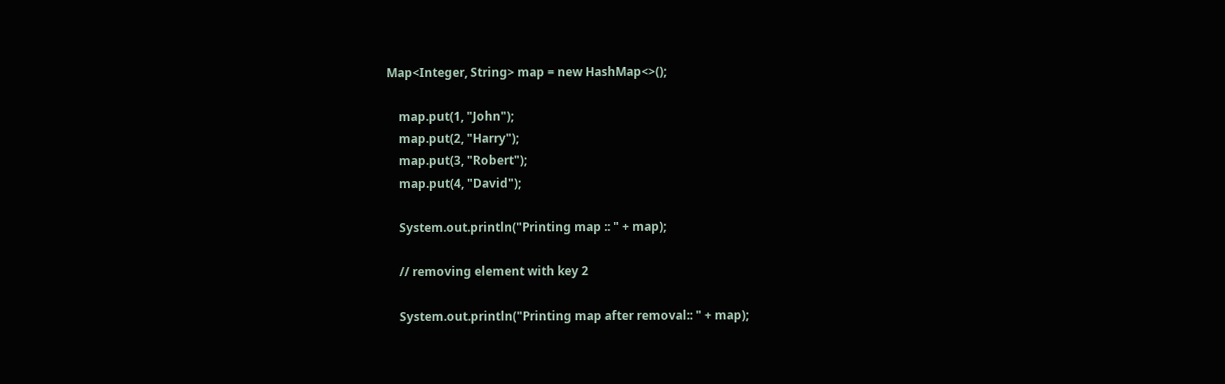Map<Integer, String> map = new HashMap<>();

    map.put(1, "John");
    map.put(2, "Harry");
    map.put(3, "Robert");
    map.put(4, "David");

    System.out.println("Printing map :: " + map);

    // removing element with key 2

    System.out.println("Printing map after removal:: " + map);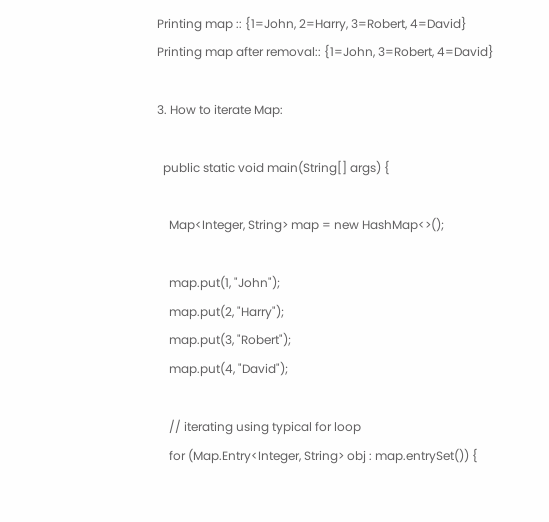Printing map :: {1=John, 2=Harry, 3=Robert, 4=David}
Printing map after removal:: {1=John, 3=Robert, 4=David}

3. How to iterate Map:

  public static void main(String[] args) {

    Map<Integer, String> map = new HashMap<>();

    map.put(1, "John");
    map.put(2, "Harry");
    map.put(3, "Robert");
    map.put(4, "David");

    // iterating using typical for loop
    for (Map.Entry<Integer, String> obj : map.entrySet()) {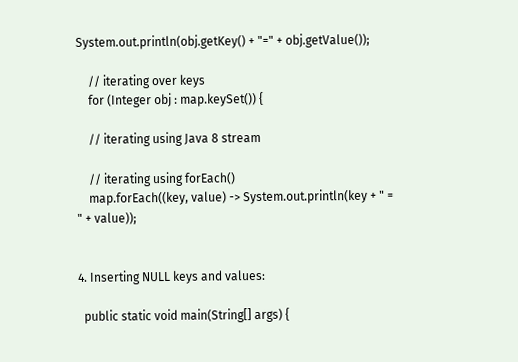System.out.println(obj.getKey() + "=" + obj.getValue());

    // iterating over keys
    for (Integer obj : map.keySet()) {

    // iterating using Java 8 stream

    // iterating using forEach()
    map.forEach((key, value) -> System.out.println(key + " = " + value));


4. Inserting NULL keys and values:

  public static void main(String[] args) {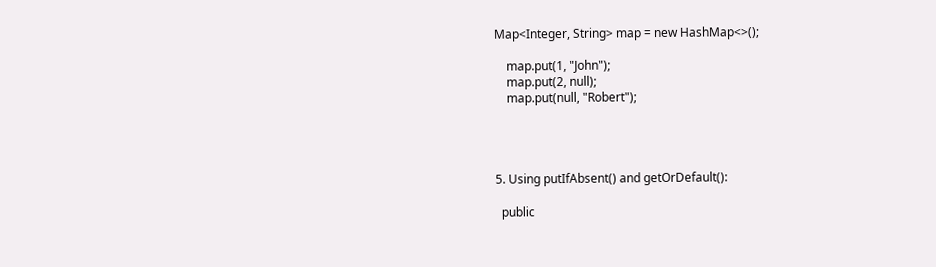Map<Integer, String> map = new HashMap<>();

    map.put(1, "John");
    map.put(2, null);
    map.put(null, "Robert");




5. Using putIfAbsent() and getOrDefault():

  public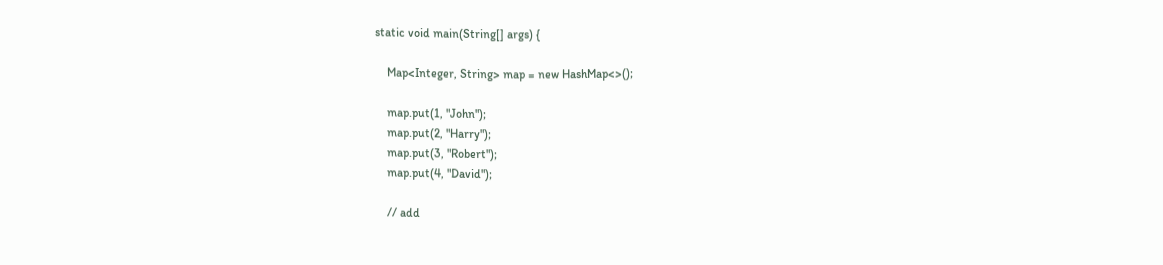static void main(String[] args) {

    Map<Integer, String> map = new HashMap<>();

    map.put(1, "John");
    map.put(2, "Harry");
    map.put(3, "Robert");
    map.put(4, "David");

    // add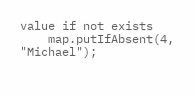value if not exists
    map.putIfAbsent(4, "Michael");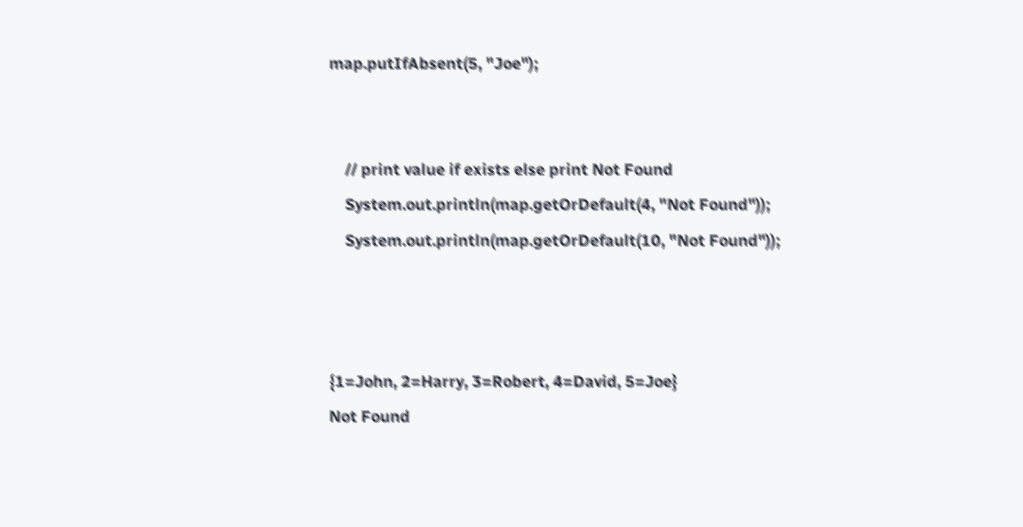map.putIfAbsent(5, "Joe");


    // print value if exists else print Not Found
    System.out.println(map.getOrDefault(4, "Not Found"));
    System.out.println(map.getOrDefault(10, "Not Found"));



{1=John, 2=Harry, 3=Robert, 4=David, 5=Joe}
Not Found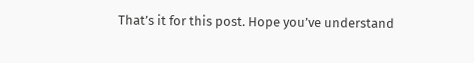That’s it for this post. Hope you’ve understand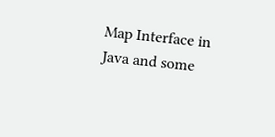Map Interface in Java and some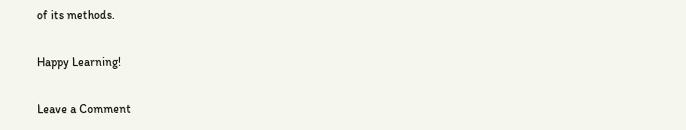of its methods.

Happy Learning!

Leave a Comment